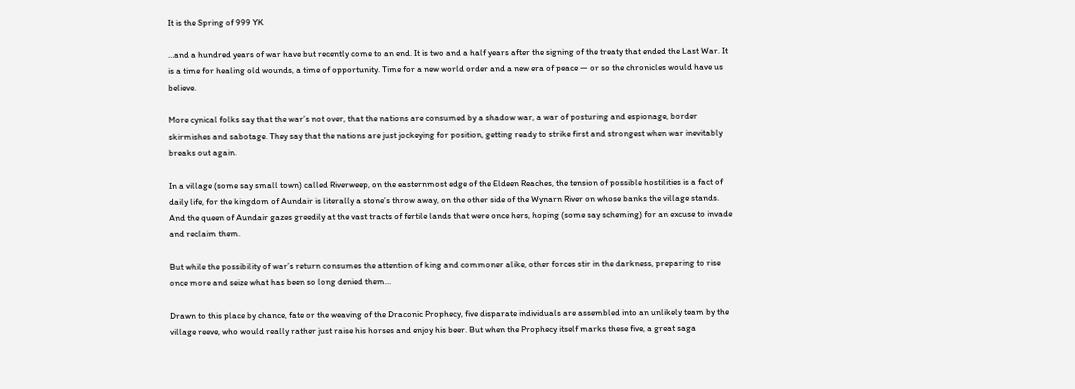It is the Spring of 999 YK

…and a hundred years of war have but recently come to an end. It is two and a half years after the signing of the treaty that ended the Last War. It is a time for healing old wounds, a time of opportunity. Time for a new world order and a new era of peace — or so the chronicles would have us believe.

More cynical folks say that the war’s not over, that the nations are consumed by a shadow war, a war of posturing and espionage, border skirmishes and sabotage. They say that the nations are just jockeying for position, getting ready to strike first and strongest when war inevitably breaks out again.

In a village (some say small town) called Riverweep, on the easternmost edge of the Eldeen Reaches, the tension of possible hostilities is a fact of daily life, for the kingdom of Aundair is literally a stone’s throw away, on the other side of the Wynarn River on whose banks the village stands. And the queen of Aundair gazes greedily at the vast tracts of fertile lands that were once hers, hoping (some say scheming) for an excuse to invade and reclaim them.

But while the possibility of war’s return consumes the attention of king and commoner alike, other forces stir in the darkness, preparing to rise once more and seize what has been so long denied them…

Drawn to this place by chance, fate or the weaving of the Draconic Prophecy, five disparate individuals are assembled into an unlikely team by the village reeve, who would really rather just raise his horses and enjoy his beer. But when the Prophecy itself marks these five, a great saga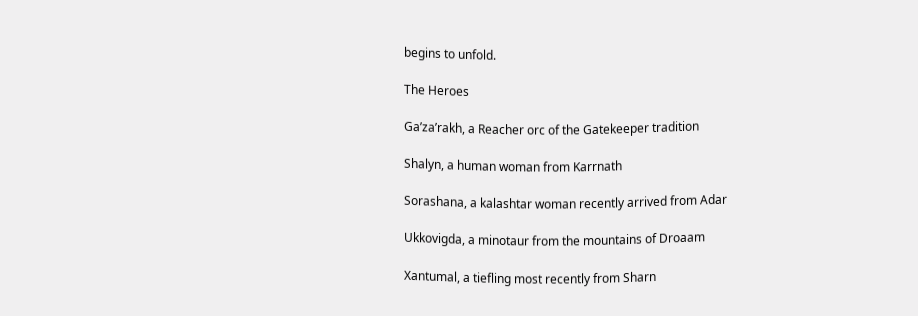begins to unfold.

The Heroes

Ga’za’rakh, a Reacher orc of the Gatekeeper tradition

Shalyn, a human woman from Karrnath

Sorashana, a kalashtar woman recently arrived from Adar

Ukkovigda, a minotaur from the mountains of Droaam

Xantumal, a tiefling most recently from Sharn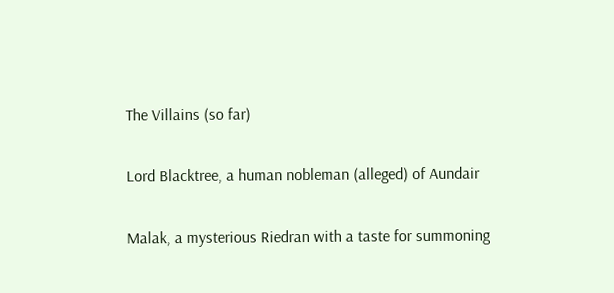The Villains (so far)

Lord Blacktree, a human nobleman (alleged) of Aundair

Malak, a mysterious Riedran with a taste for summoning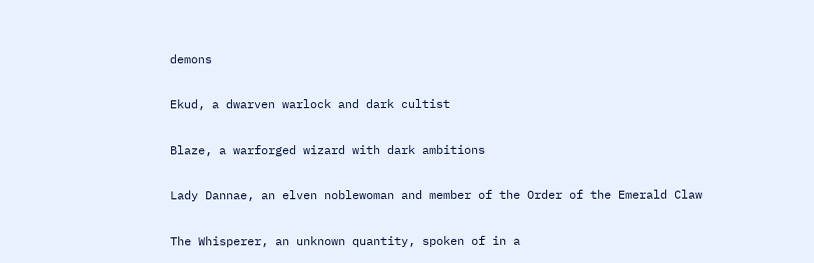demons

Ekud, a dwarven warlock and dark cultist

Blaze, a warforged wizard with dark ambitions

Lady Dannae, an elven noblewoman and member of the Order of the Emerald Claw

The Whisperer, an unknown quantity, spoken of in a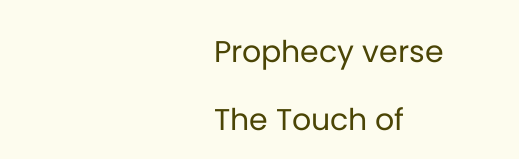Prophecy verse

The Touch of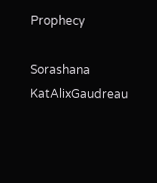Prophecy

Sorashana KatAlixGaudreau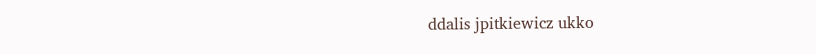ddalis jpitkiewicz ukko